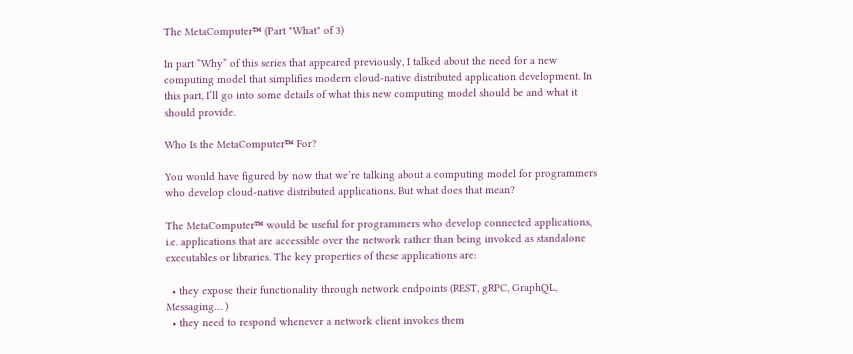The MetaComputer™ (Part "What" of 3)

In part “Why” of this series that appeared previously, I talked about the need for a new computing model that simplifies modern cloud-native distributed application development. In this part, I’ll go into some details of what this new computing model should be and what it should provide.

Who Is the MetaComputer™ For?

You would have figured by now that we’re talking about a computing model for programmers who develop cloud-native distributed applications. But what does that mean?

The MetaComputer™ would be useful for programmers who develop connected applications, i.e. applications that are accessible over the network rather than being invoked as standalone executables or libraries. The key properties of these applications are:

  • they expose their functionality through network endpoints (REST, gRPC, GraphQL, Messaging… )
  • they need to respond whenever a network client invokes them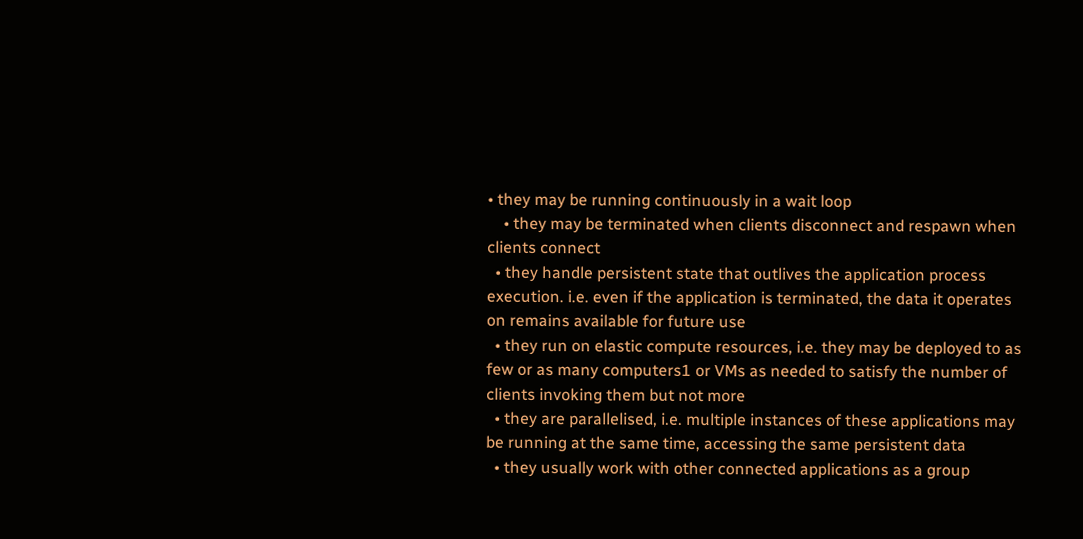• they may be running continuously in a wait loop
    • they may be terminated when clients disconnect and respawn when clients connect
  • they handle persistent state that outlives the application process execution. i.e. even if the application is terminated, the data it operates on remains available for future use
  • they run on elastic compute resources, i.e. they may be deployed to as few or as many computers1 or VMs as needed to satisfy the number of clients invoking them but not more
  • they are parallelised, i.e. multiple instances of these applications may be running at the same time, accessing the same persistent data
  • they usually work with other connected applications as a group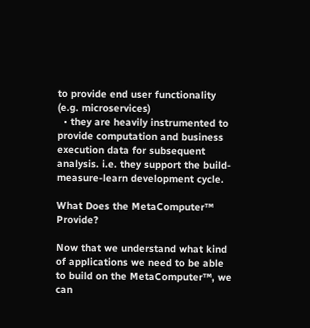to provide end user functionality (e.g. microservices)
  • they are heavily instrumented to provide computation and business execution data for subsequent analysis. i.e. they support the build-measure-learn development cycle.

What Does the MetaComputer™ Provide?

Now that we understand what kind of applications we need to be able to build on the MetaComputer™, we can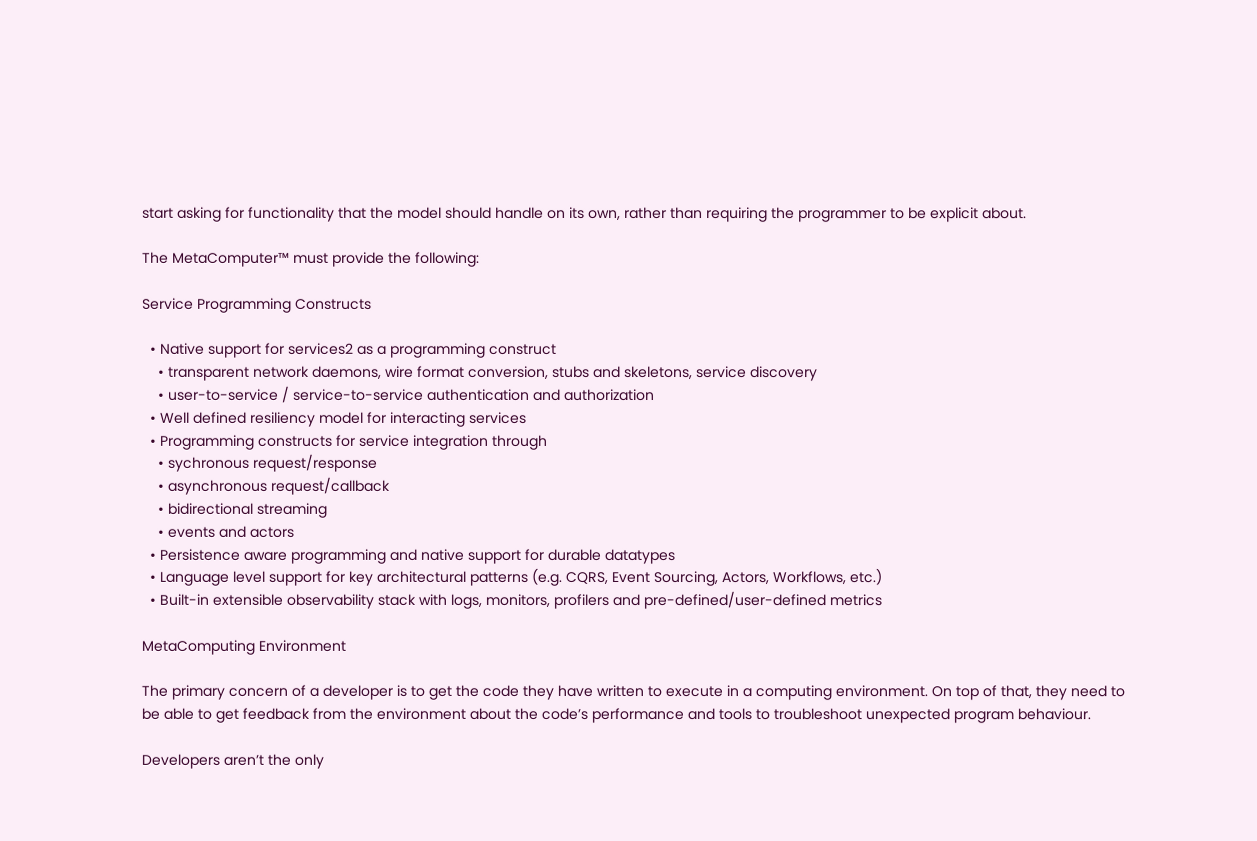start asking for functionality that the model should handle on its own, rather than requiring the programmer to be explicit about.

The MetaComputer™ must provide the following:

Service Programming Constructs

  • Native support for services2 as a programming construct
    • transparent network daemons, wire format conversion, stubs and skeletons, service discovery
    • user-to-service / service-to-service authentication and authorization
  • Well defined resiliency model for interacting services
  • Programming constructs for service integration through
    • sychronous request/response
    • asynchronous request/callback
    • bidirectional streaming
    • events and actors
  • Persistence aware programming and native support for durable datatypes
  • Language level support for key architectural patterns (e.g. CQRS, Event Sourcing, Actors, Workflows, etc.)
  • Built-in extensible observability stack with logs, monitors, profilers and pre-defined/user-defined metrics

MetaComputing Environment

The primary concern of a developer is to get the code they have written to execute in a computing environment. On top of that, they need to be able to get feedback from the environment about the code’s performance and tools to troubleshoot unexpected program behaviour.

Developers aren’t the only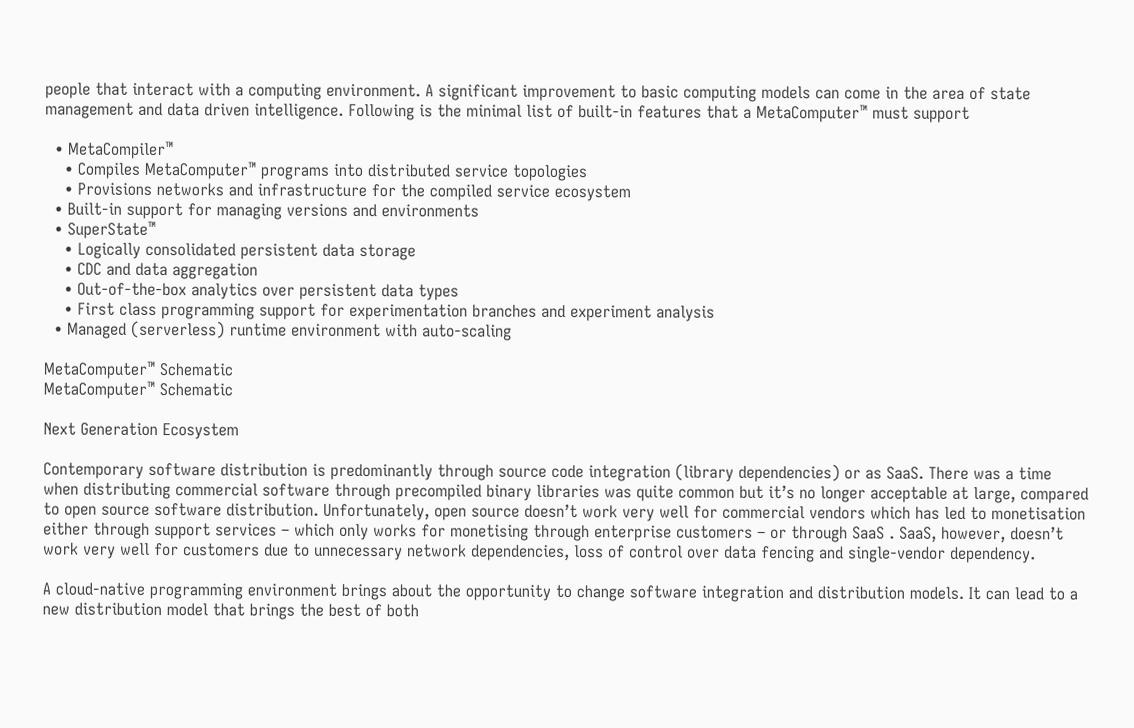people that interact with a computing environment. A significant improvement to basic computing models can come in the area of state management and data driven intelligence. Following is the minimal list of built-in features that a MetaComputer™ must support

  • MetaCompiler™
    • Compiles MetaComputer™ programs into distributed service topologies
    • Provisions networks and infrastructure for the compiled service ecosystem
  • Built-in support for managing versions and environments
  • SuperState™
    • Logically consolidated persistent data storage
    • CDC and data aggregation
    • Out-of-the-box analytics over persistent data types
    • First class programming support for experimentation branches and experiment analysis
  • Managed (serverless) runtime environment with auto-scaling

MetaComputer™ Schematic
MetaComputer™ Schematic

Next Generation Ecosystem

Contemporary software distribution is predominantly through source code integration (library dependencies) or as SaaS. There was a time when distributing commercial software through precompiled binary libraries was quite common but it’s no longer acceptable at large, compared to open source software distribution. Unfortunately, open source doesn’t work very well for commercial vendors which has led to monetisation either through support services – which only works for monetising through enterprise customers – or through SaaS . SaaS, however, doesn’t work very well for customers due to unnecessary network dependencies, loss of control over data fencing and single-vendor dependency.

A cloud-native programming environment brings about the opportunity to change software integration and distribution models. It can lead to a new distribution model that brings the best of both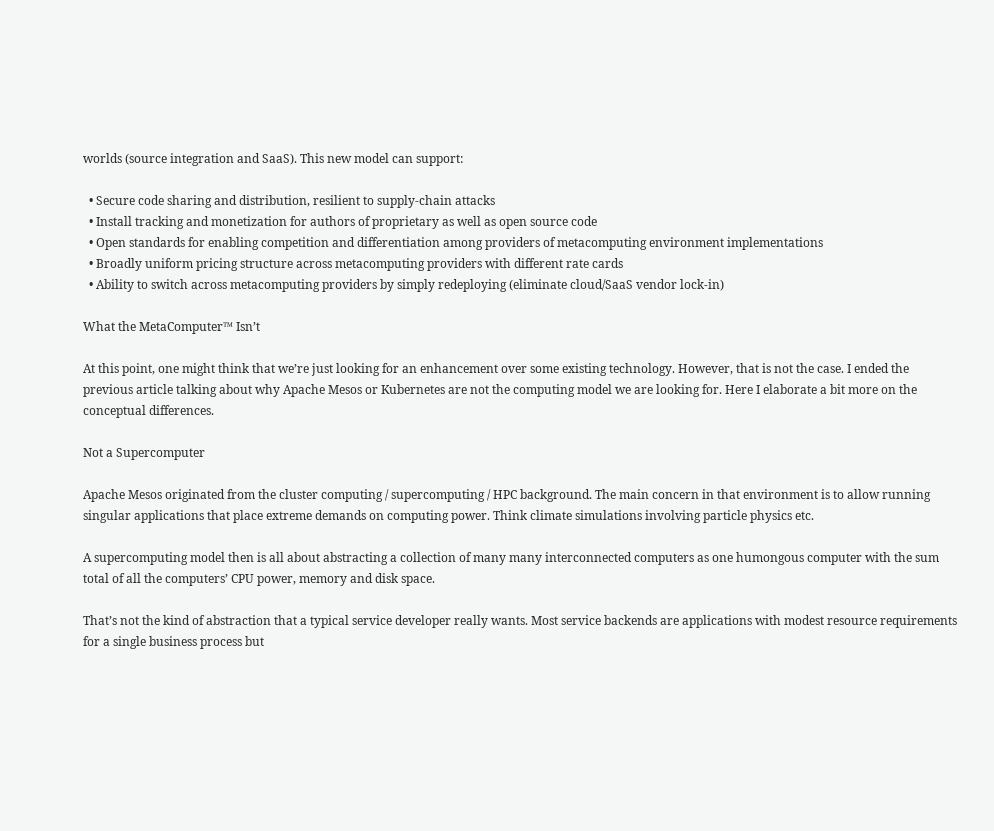worlds (source integration and SaaS). This new model can support:

  • Secure code sharing and distribution, resilient to supply-chain attacks
  • Install tracking and monetization for authors of proprietary as well as open source code
  • Open standards for enabling competition and differentiation among providers of metacomputing environment implementations
  • Broadly uniform pricing structure across metacomputing providers with different rate cards
  • Ability to switch across metacomputing providers by simply redeploying (eliminate cloud/SaaS vendor lock-in)

What the MetaComputer™ Isn’t

At this point, one might think that we’re just looking for an enhancement over some existing technology. However, that is not the case. I ended the previous article talking about why Apache Mesos or Kubernetes are not the computing model we are looking for. Here I elaborate a bit more on the conceptual differences.

Not a Supercomputer

Apache Mesos originated from the cluster computing / supercomputing / HPC background. The main concern in that environment is to allow running singular applications that place extreme demands on computing power. Think climate simulations involving particle physics etc.

A supercomputing model then is all about abstracting a collection of many many interconnected computers as one humongous computer with the sum total of all the computers’ CPU power, memory and disk space.

That’s not the kind of abstraction that a typical service developer really wants. Most service backends are applications with modest resource requirements for a single business process but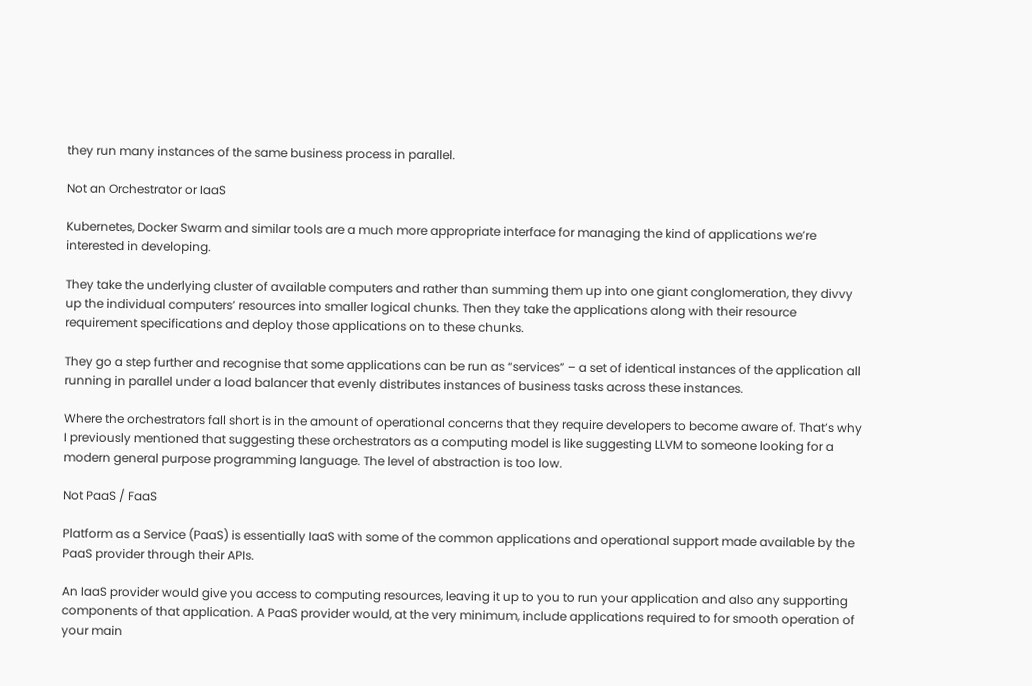they run many instances of the same business process in parallel.

Not an Orchestrator or IaaS

Kubernetes, Docker Swarm and similar tools are a much more appropriate interface for managing the kind of applications we’re interested in developing.

They take the underlying cluster of available computers and rather than summing them up into one giant conglomeration, they divvy up the individual computers’ resources into smaller logical chunks. Then they take the applications along with their resource requirement specifications and deploy those applications on to these chunks.

They go a step further and recognise that some applications can be run as “services” – a set of identical instances of the application all running in parallel under a load balancer that evenly distributes instances of business tasks across these instances.

Where the orchestrators fall short is in the amount of operational concerns that they require developers to become aware of. That’s why I previously mentioned that suggesting these orchestrators as a computing model is like suggesting LLVM to someone looking for a modern general purpose programming language. The level of abstraction is too low.

Not PaaS / FaaS

Platform as a Service (PaaS) is essentially IaaS with some of the common applications and operational support made available by the PaaS provider through their APIs.

An IaaS provider would give you access to computing resources, leaving it up to you to run your application and also any supporting components of that application. A PaaS provider would, at the very minimum, include applications required to for smooth operation of your main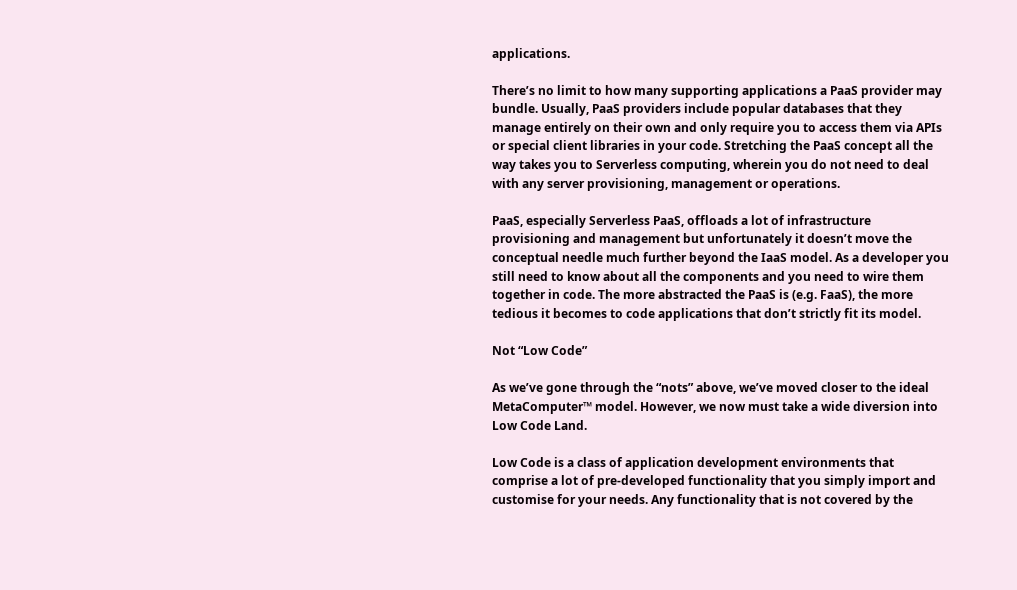applications.

There’s no limit to how many supporting applications a PaaS provider may bundle. Usually, PaaS providers include popular databases that they manage entirely on their own and only require you to access them via APIs or special client libraries in your code. Stretching the PaaS concept all the way takes you to Serverless computing, wherein you do not need to deal with any server provisioning, management or operations.

PaaS, especially Serverless PaaS, offloads a lot of infrastructure provisioning and management but unfortunately it doesn’t move the conceptual needle much further beyond the IaaS model. As a developer you still need to know about all the components and you need to wire them together in code. The more abstracted the PaaS is (e.g. FaaS), the more tedious it becomes to code applications that don’t strictly fit its model.

Not “Low Code”

As we’ve gone through the “nots” above, we’ve moved closer to the ideal MetaComputer™ model. However, we now must take a wide diversion into Low Code Land.

Low Code is a class of application development environments that comprise a lot of pre-developed functionality that you simply import and customise for your needs. Any functionality that is not covered by the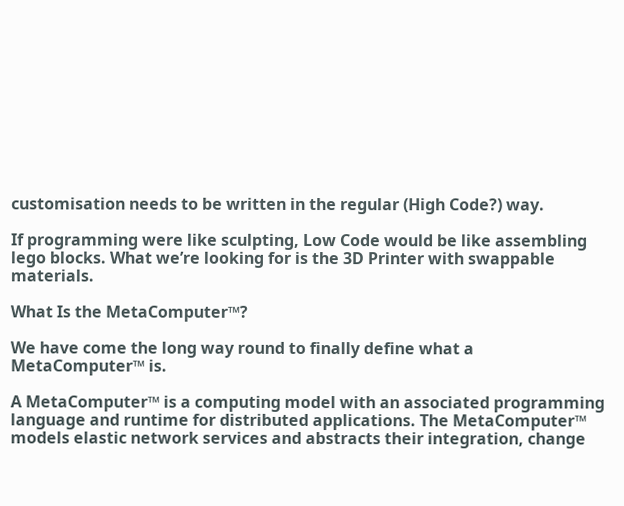customisation needs to be written in the regular (High Code?) way.

If programming were like sculpting, Low Code would be like assembling lego blocks. What we’re looking for is the 3D Printer with swappable materials.

What Is the MetaComputer™?

We have come the long way round to finally define what a MetaComputer™ is.

A MetaComputer™ is a computing model with an associated programming language and runtime for distributed applications. The MetaComputer™ models elastic network services and abstracts their integration, change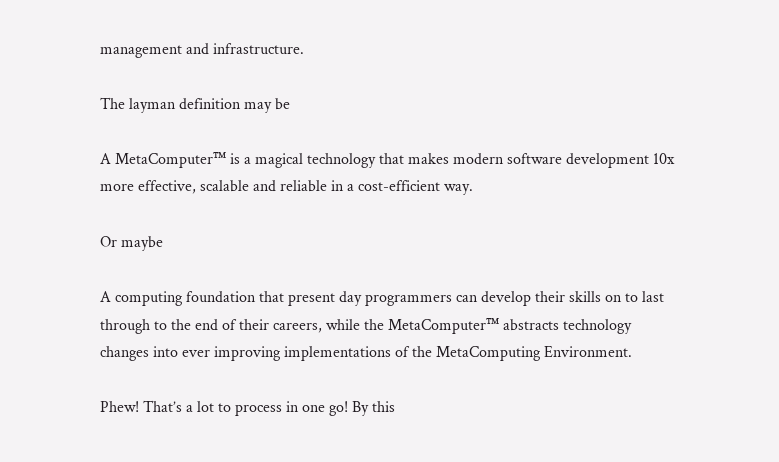management and infrastructure.

The layman definition may be

A MetaComputer™ is a magical technology that makes modern software development 10x more effective, scalable and reliable in a cost-efficient way.

Or maybe

A computing foundation that present day programmers can develop their skills on to last through to the end of their careers, while the MetaComputer™ abstracts technology changes into ever improving implementations of the MetaComputing Environment.

Phew! That’s a lot to process in one go! By this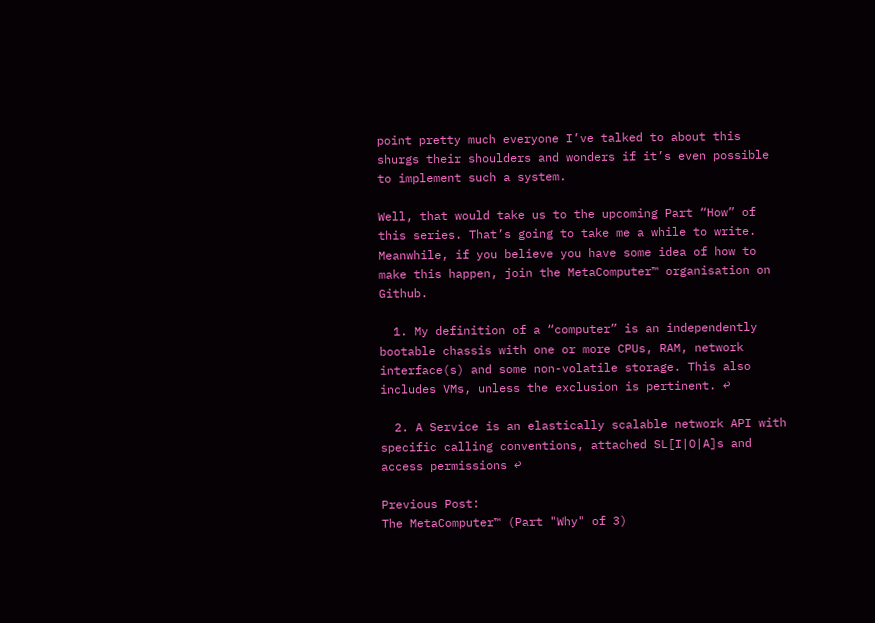point pretty much everyone I’ve talked to about this shurgs their shoulders and wonders if it’s even possible to implement such a system.

Well, that would take us to the upcoming Part “How” of this series. That’s going to take me a while to write. Meanwhile, if you believe you have some idea of how to make this happen, join the MetaComputer™ organisation on Github.

  1. My definition of a “computer” is an independently bootable chassis with one or more CPUs, RAM, network interface(s) and some non-volatile storage. This also includes VMs, unless the exclusion is pertinent. ↩

  2. A Service is an elastically scalable network API with specific calling conventions, attached SL[I|O|A]s and access permissions ↩

Previous Post:
The MetaComputer™ (Part "Why" of 3)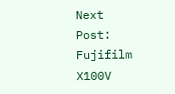Next Post:
Fujifilm X100V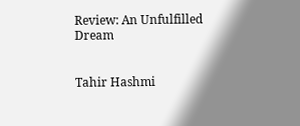Review: An Unfulfilled Dream


Tahir Hashmi